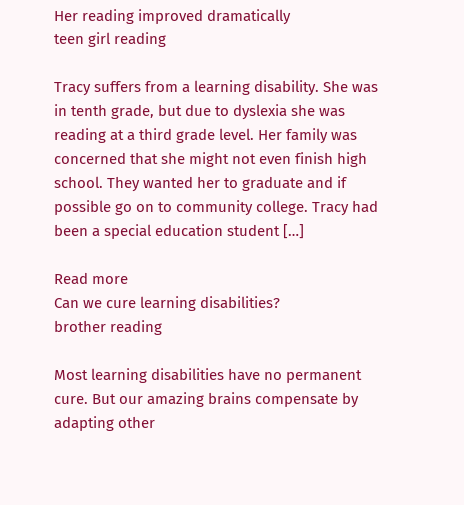Her reading improved dramatically
teen girl reading

Tracy suffers from a learning disability. She was in tenth grade, but due to dyslexia she was reading at a third grade level. Her family was concerned that she might not even finish high school. They wanted her to graduate and if possible go on to community college. Tracy had been a special education student […]

Read more
Can we cure learning disabilities?
brother reading

Most learning disabilities have no permanent cure. But our amazing brains compensate by adapting other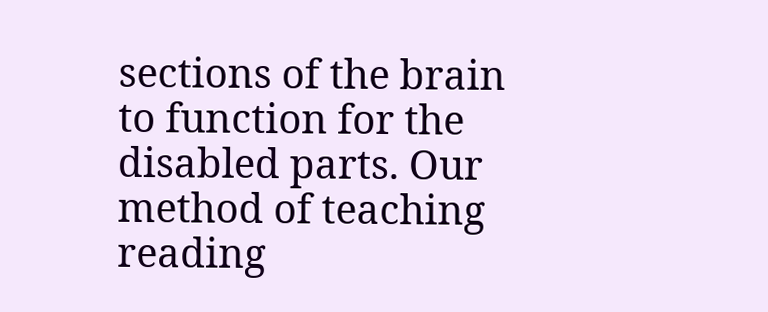sections of the brain to function for the disabled parts. Our method of teaching reading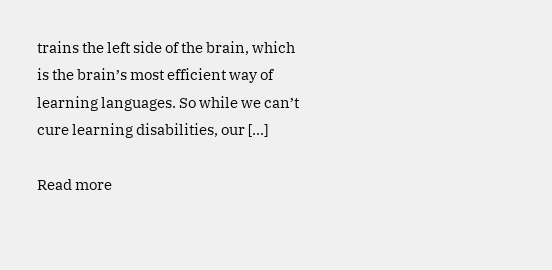trains the left side of the brain, which is the brain’s most efficient way of learning languages. So while we can’t cure learning disabilities, our […]

Read more